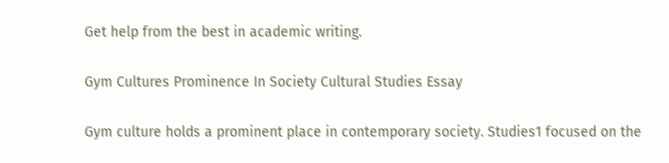Get help from the best in academic writing.

Gym Cultures Prominence In Society Cultural Studies Essay

Gym culture holds a prominent place in contemporary society. Studies1 focused on the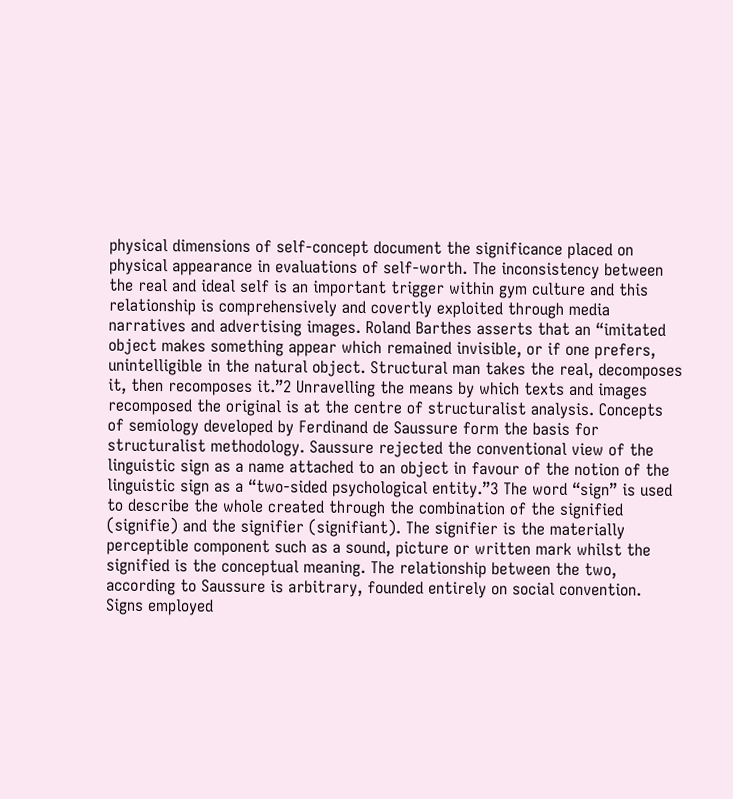physical dimensions of self-concept document the significance placed on physical appearance in evaluations of self-worth. The inconsistency between the real and ideal self is an important trigger within gym culture and this relationship is comprehensively and covertly exploited through media narratives and advertising images. Roland Barthes asserts that an “imitated object makes something appear which remained invisible, or if one prefers, unintelligible in the natural object. Structural man takes the real, decomposes it, then recomposes it.”2 Unravelling the means by which texts and images recomposed the original is at the centre of structuralist analysis. Concepts of semiology developed by Ferdinand de Saussure form the basis for structuralist methodology. Saussure rejected the conventional view of the linguistic sign as a name attached to an object in favour of the notion of the linguistic sign as a “two-sided psychological entity.”3 The word “sign” is used to describe the whole created through the combination of the signified (signifie) and the signifier (signifiant). The signifier is the materially perceptible component such as a sound, picture or written mark whilst the signified is the conceptual meaning. The relationship between the two, according to Saussure is arbitrary, founded entirely on social convention. Signs employed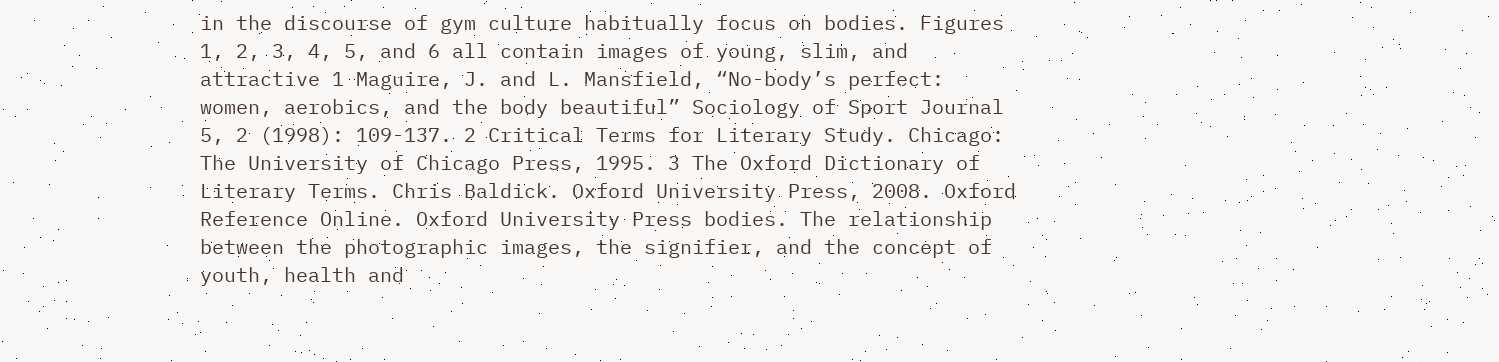in the discourse of gym culture habitually focus on bodies. Figures 1, 2, 3, 4, 5, and 6 all contain images of young, slim, and attractive 1 Maguire, J. and L. Mansfield, “No-body’s perfect: women, aerobics, and the body beautiful” Sociology of Sport Journal 5, 2 (1998): 109-137. 2 Critical Terms for Literary Study. Chicago: The University of Chicago Press, 1995. 3 The Oxford Dictionary of Literary Terms. Chris Baldick. Oxford University Press, 2008. Oxford Reference Online. Oxford University Press bodies. The relationship between the photographic images, the signifier, and the concept of youth, health and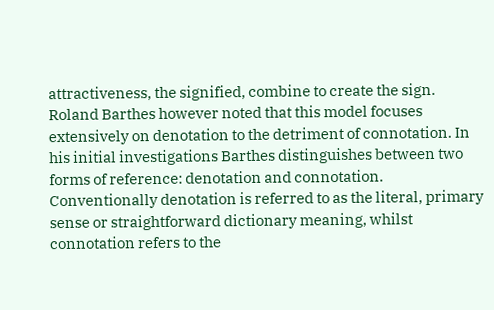attractiveness, the signified, combine to create the sign. Roland Barthes however noted that this model focuses extensively on denotation to the detriment of connotation. In his initial investigations Barthes distinguishes between two forms of reference: denotation and connotation. Conventionally denotation is referred to as the literal, primary sense or straightforward dictionary meaning, whilst connotation refers to the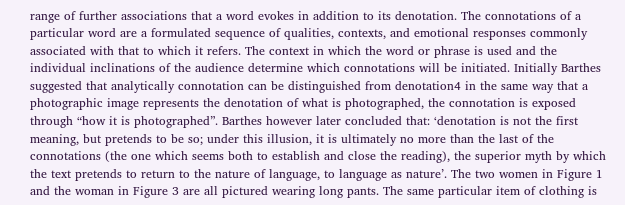range of further associations that a word evokes in addition to its denotation. The connotations of a particular word are a formulated sequence of qualities, contexts, and emotional responses commonly associated with that to which it refers. The context in which the word or phrase is used and the individual inclinations of the audience determine which connotations will be initiated. Initially Barthes suggested that analytically connotation can be distinguished from denotation4 in the same way that a photographic image represents the denotation of what is photographed, the connotation is exposed through “how it is photographed”. Barthes however later concluded that: ‘denotation is not the first meaning, but pretends to be so; under this illusion, it is ultimately no more than the last of the connotations (the one which seems both to establish and close the reading), the superior myth by which the text pretends to return to the nature of language, to language as nature’. The two women in Figure 1 and the woman in Figure 3 are all pictured wearing long pants. The same particular item of clothing is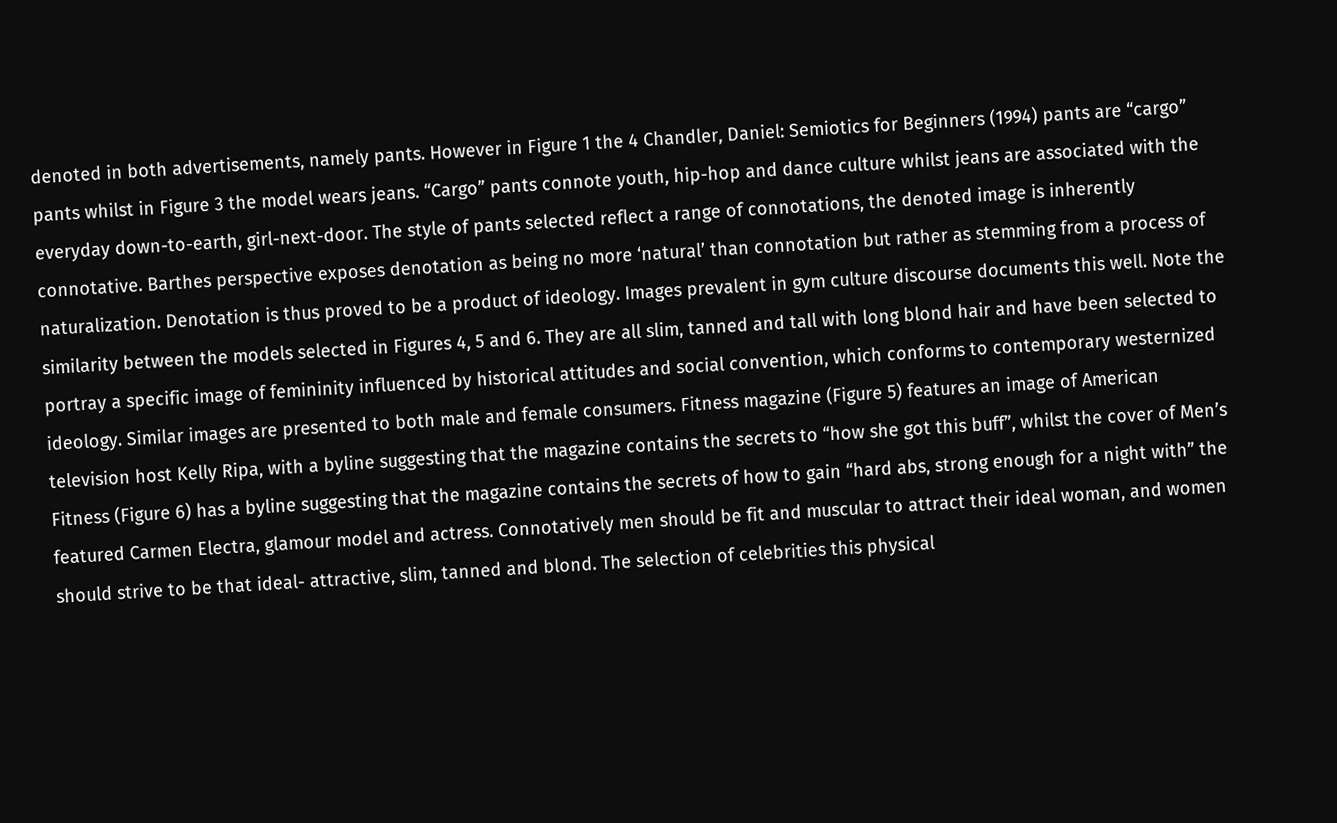denoted in both advertisements, namely pants. However in Figure 1 the 4 Chandler, Daniel: Semiotics for Beginners (1994) pants are “cargo” pants whilst in Figure 3 the model wears jeans. “Cargo” pants connote youth, hip-hop and dance culture whilst jeans are associated with the everyday down-to-earth, girl-next-door. The style of pants selected reflect a range of connotations, the denoted image is inherently connotative. Barthes perspective exposes denotation as being no more ‘natural’ than connotation but rather as stemming from a process of naturalization. Denotation is thus proved to be a product of ideology. Images prevalent in gym culture discourse documents this well. Note the similarity between the models selected in Figures 4, 5 and 6. They are all slim, tanned and tall with long blond hair and have been selected to portray a specific image of femininity influenced by historical attitudes and social convention, which conforms to contemporary westernized ideology. Similar images are presented to both male and female consumers. Fitness magazine (Figure 5) features an image of American television host Kelly Ripa, with a byline suggesting that the magazine contains the secrets to “how she got this buff”, whilst the cover of Men’s Fitness (Figure 6) has a byline suggesting that the magazine contains the secrets of how to gain “hard abs, strong enough for a night with” the featured Carmen Electra, glamour model and actress. Connotatively men should be fit and muscular to attract their ideal woman, and women should strive to be that ideal- attractive, slim, tanned and blond. The selection of celebrities this physical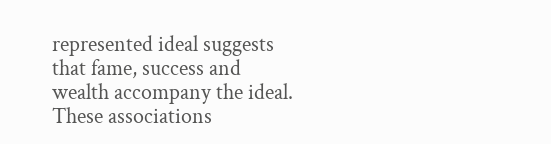represented ideal suggests that fame, success and wealth accompany the ideal. These associations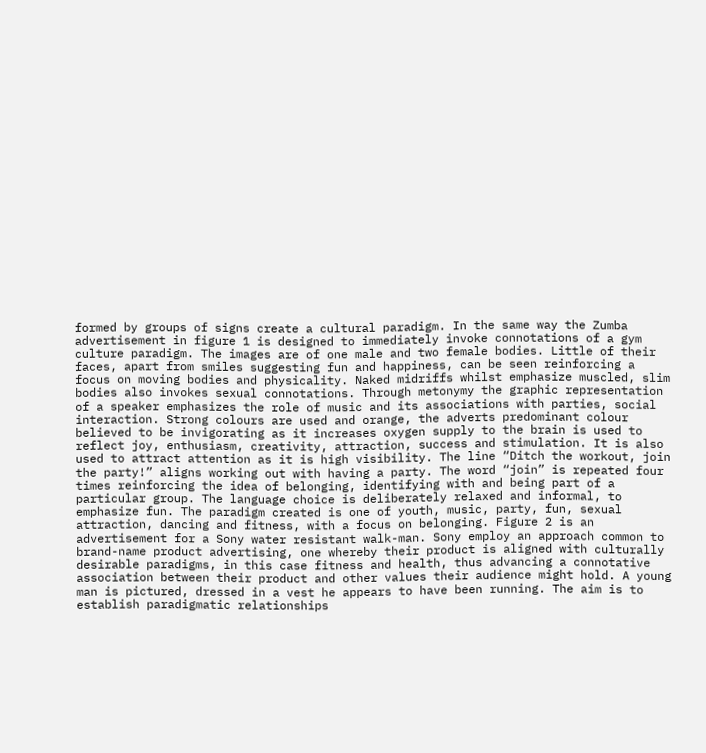formed by groups of signs create a cultural paradigm. In the same way the Zumba advertisement in figure 1 is designed to immediately invoke connotations of a gym culture paradigm. The images are of one male and two female bodies. Little of their faces, apart from smiles suggesting fun and happiness, can be seen reinforcing a focus on moving bodies and physicality. Naked midriffs whilst emphasize muscled, slim bodies also invokes sexual connotations. Through metonymy the graphic representation of a speaker emphasizes the role of music and its associations with parties, social interaction. Strong colours are used and orange, the adverts predominant colour believed to be invigorating as it increases oxygen supply to the brain is used to reflect joy, enthusiasm, creativity, attraction, success and stimulation. It is also used to attract attention as it is high visibility. The line “Ditch the workout, join the party!” aligns working out with having a party. The word “join” is repeated four times reinforcing the idea of belonging, identifying with and being part of a particular group. The language choice is deliberately relaxed and informal, to emphasize fun. The paradigm created is one of youth, music, party, fun, sexual attraction, dancing and fitness, with a focus on belonging. Figure 2 is an advertisement for a Sony water resistant walk-man. Sony employ an approach common to brand-name product advertising, one whereby their product is aligned with culturally desirable paradigms, in this case fitness and health, thus advancing a connotative association between their product and other values their audience might hold. A young man is pictured, dressed in a vest he appears to have been running. The aim is to establish paradigmatic relationships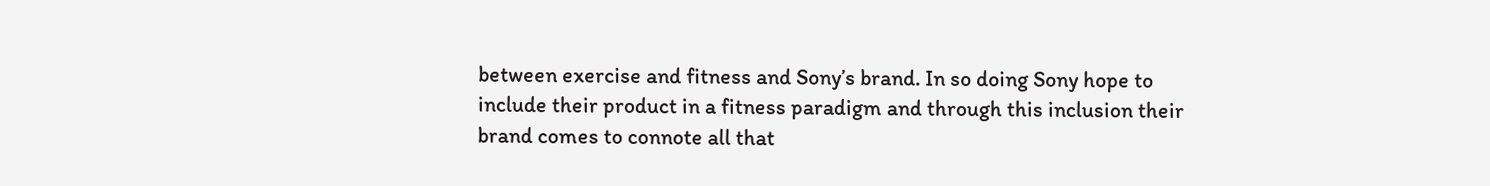between exercise and fitness and Sony’s brand. In so doing Sony hope to include their product in a fitness paradigm and through this inclusion their brand comes to connote all that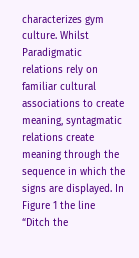characterizes gym culture. Whilst Paradigmatic relations rely on familiar cultural associations to create meaning, syntagmatic relations create meaning through the sequence in which the signs are displayed. In Figure 1 the line “Ditch the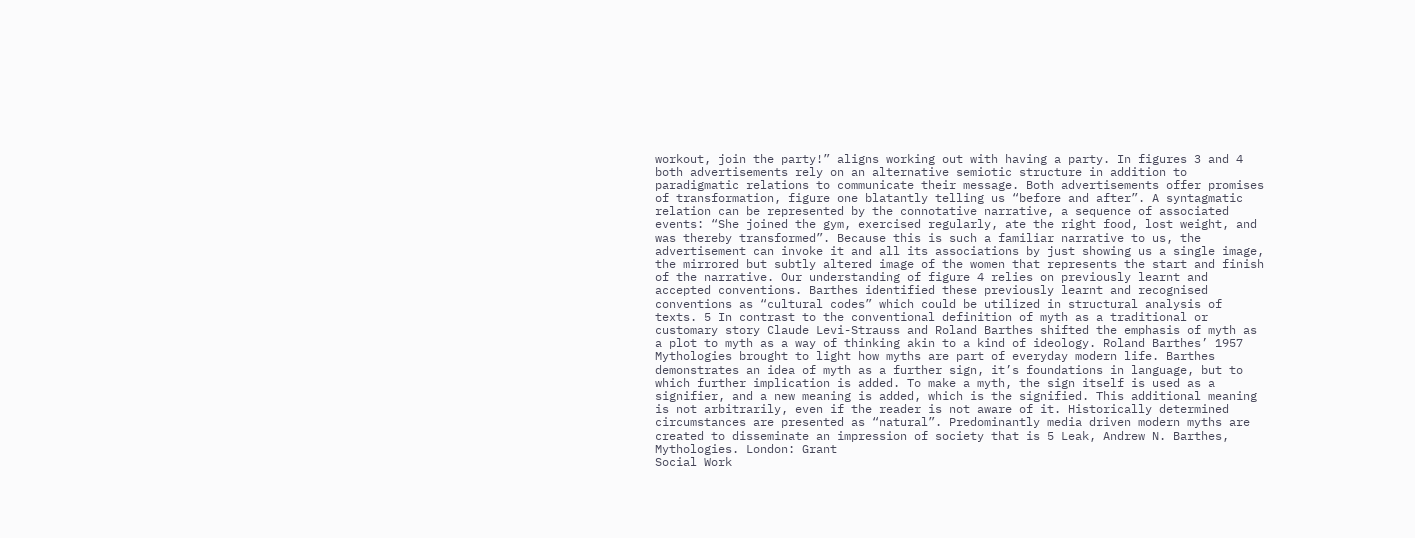workout, join the party!” aligns working out with having a party. In figures 3 and 4 both advertisements rely on an alternative semiotic structure in addition to paradigmatic relations to communicate their message. Both advertisements offer promises of transformation, figure one blatantly telling us “before and after”. A syntagmatic relation can be represented by the connotative narrative, a sequence of associated events: “She joined the gym, exercised regularly, ate the right food, lost weight, and was thereby transformed”. Because this is such a familiar narrative to us, the advertisement can invoke it and all its associations by just showing us a single image, the mirrored but subtly altered image of the women that represents the start and finish of the narrative. Our understanding of figure 4 relies on previously learnt and accepted conventions. Barthes identified these previously learnt and recognised conventions as “cultural codes” which could be utilized in structural analysis of texts. 5 In contrast to the conventional definition of myth as a traditional or customary story Claude Levi-Strauss and Roland Barthes shifted the emphasis of myth as a plot to myth as a way of thinking akin to a kind of ideology. Roland Barthes’ 1957 Mythologies brought to light how myths are part of everyday modern life. Barthes demonstrates an idea of myth as a further sign, it’s foundations in language, but to which further implication is added. To make a myth, the sign itself is used as a signifier, and a new meaning is added, which is the signified. This additional meaning is not arbitrarily, even if the reader is not aware of it. Historically determined circumstances are presented as “natural”. Predominantly media driven modern myths are created to disseminate an impression of society that is 5 Leak, Andrew N. Barthes, Mythologies. London: Grant
Social Work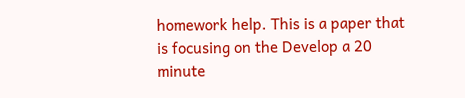homework help. This is a paper that is focusing on the Develop a 20 minute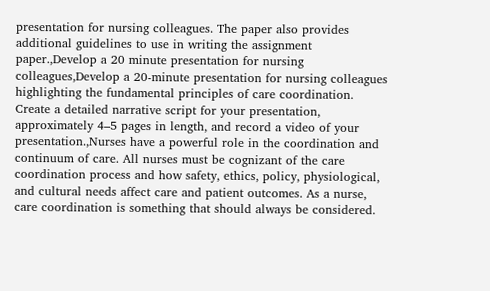presentation for nursing colleagues. The paper also provides additional guidelines to use in writing the assignment paper.,Develop a 20 minute presentation for nursing colleagues,Develop a 20-minute presentation for nursing colleagues highlighting the fundamental principles of care coordination. Create a detailed narrative script for your presentation, approximately 4–5 pages in length, and record a video of your presentation.,Nurses have a powerful role in the coordination and continuum of care. All nurses must be cognizant of the care coordination process and how safety, ethics, policy, physiological, and cultural needs affect care and patient outcomes. As a nurse, care coordination is something that should always be considered.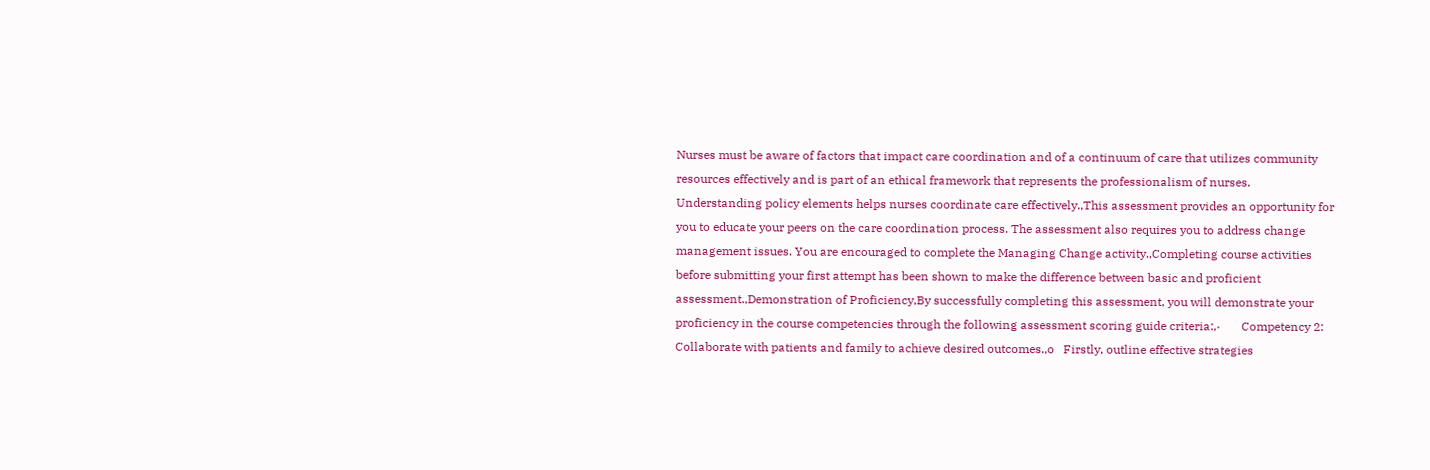Nurses must be aware of factors that impact care coordination and of a continuum of care that utilizes community resources effectively and is part of an ethical framework that represents the professionalism of nurses. Understanding policy elements helps nurses coordinate care effectively.,This assessment provides an opportunity for you to educate your peers on the care coordination process. The assessment also requires you to address change management issues. You are encouraged to complete the Managing Change activity.,Completing course activities before submitting your first attempt has been shown to make the difference between basic and proficient assessment.,Demonstration of Proficiency,By successfully completing this assessment, you will demonstrate your proficiency in the course competencies through the following assessment scoring guide criteria:,·       Competency 2: Collaborate with patients and family to achieve desired outcomes.,o   Firstly, outline effective strategies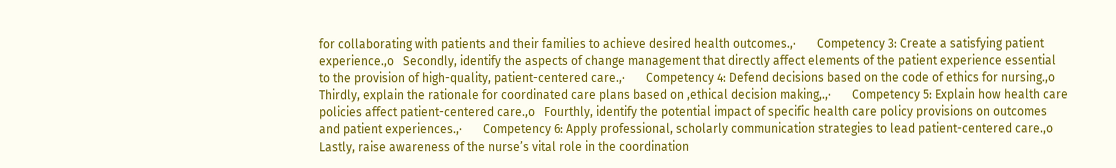for collaborating with patients and their families to achieve desired health outcomes.,·       Competency 3: Create a satisfying patient experience.,o   Secondly, identify the aspects of change management that directly affect elements of the patient experience essential to the provision of high-quality, patient-centered care.,·       Competency 4: Defend decisions based on the code of ethics for nursing.,o   Thirdly, explain the rationale for coordinated care plans based on ,ethical decision making,.,·       Competency 5: Explain how health care policies affect patient-centered care.,o   Fourthly, identify the potential impact of specific health care policy provisions on outcomes and patient experiences.,·       Competency 6: Apply professional, scholarly communication strategies to lead patient-centered care.,o   Lastly, raise awareness of the nurse’s vital role in the coordination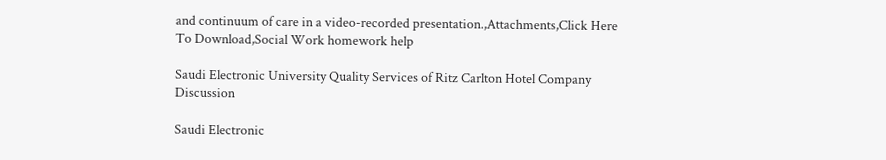and continuum of care in a video-recorded presentation.,Attachments,Click Here To Download,Social Work homework help

Saudi Electronic University Quality Services of Ritz Carlton Hotel Company Discussion

Saudi Electronic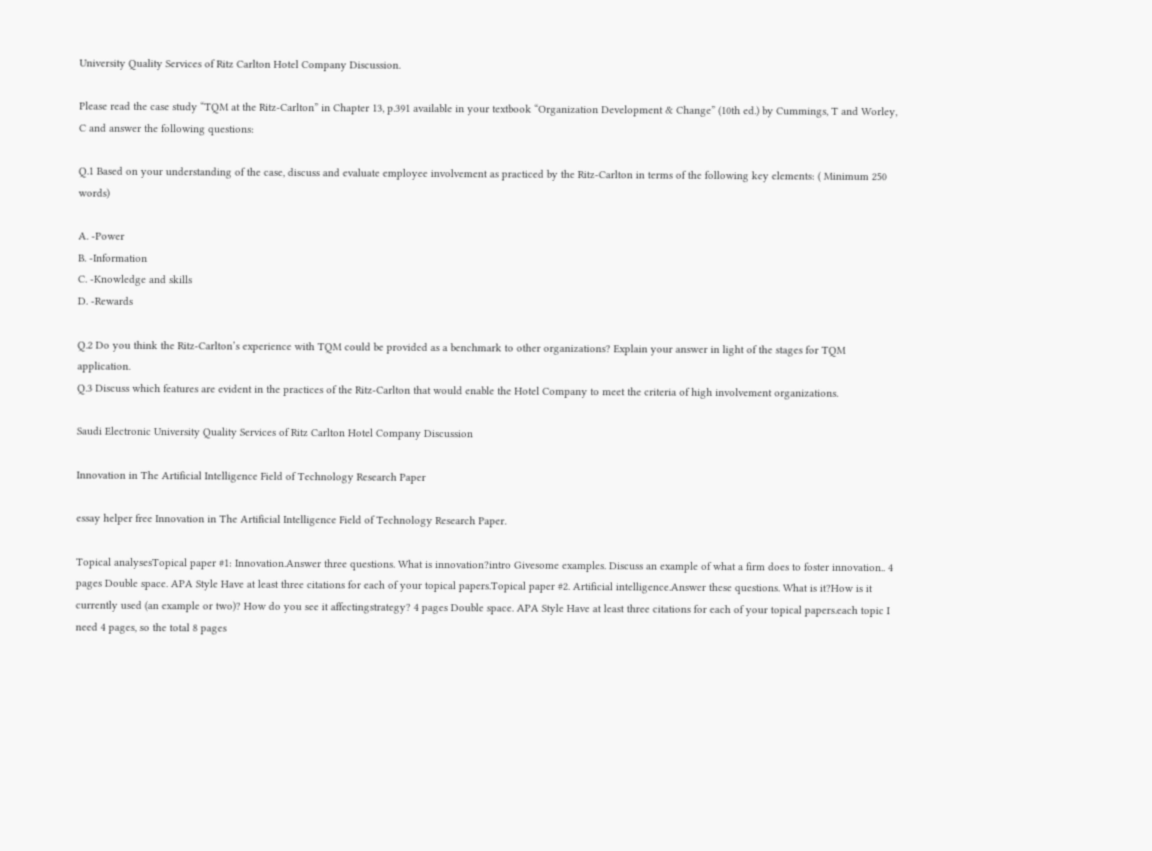University Quality Services of Ritz Carlton Hotel Company Discussion.

Please read the case study “TQM at the Ritz-Carlton” in Chapter 13, p.391 available in your textbook “Organization Development & Change” (10th ed.) by Cummings, T and Worley, C and answer the following questions:

Q.1 Based on your understanding of the case, discuss and evaluate employee involvement as practiced by the Ritz-Carlton in terms of the following key elements: ( Minimum 250 words)

A. -Power
B. -Information
C. -Knowledge and skills
D. -Rewards

Q.2 Do you think the Ritz-Carlton’s experience with TQM could be provided as a benchmark to other organizations? Explain your answer in light of the stages for TQM application.
Q.3 Discuss which features are evident in the practices of the Ritz-Carlton that would enable the Hotel Company to meet the criteria of high involvement organizations.

Saudi Electronic University Quality Services of Ritz Carlton Hotel Company Discussion

Innovation in The Artificial Intelligence Field of Technology Research Paper

essay helper free Innovation in The Artificial Intelligence Field of Technology Research Paper.

Topical analysesTopical paper #1: Innovation.Answer three questions. What is innovation?intro Givesome examples. Discuss an example of what a firm does to foster innovation.. 4 pages Double space. APA Style Have at least three citations for each of your topical papers.Topical paper #2. Artificial intelligence.Answer these questions. What is it?How is it currently used (an example or two)? How do you see it affectingstrategy? 4 pages Double space. APA Style Have at least three citations for each of your topical papers.each topic I need 4 pages, so the total 8 pages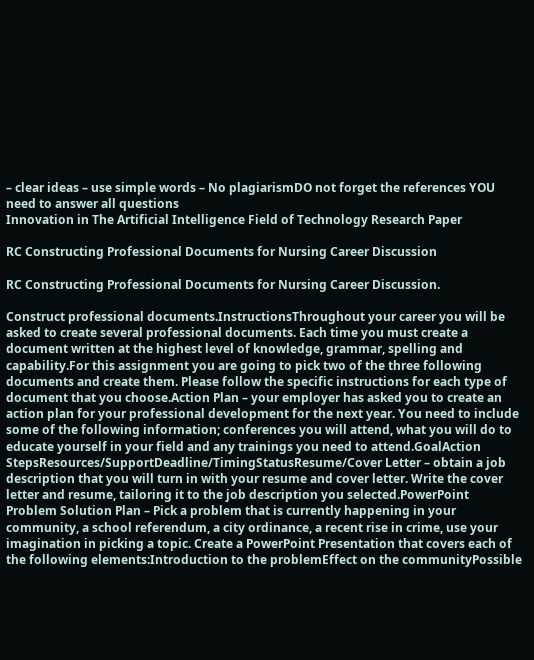– clear ideas – use simple words – No plagiarismDO not forget the references YOU need to answer all questions
Innovation in The Artificial Intelligence Field of Technology Research Paper

RC Constructing Professional Documents for Nursing Career Discussion

RC Constructing Professional Documents for Nursing Career Discussion.

Construct professional documents.InstructionsThroughout your career you will be asked to create several professional documents. Each time you must create a document written at the highest level of knowledge, grammar, spelling and capability.For this assignment you are going to pick two of the three following documents and create them. Please follow the specific instructions for each type of document that you choose.Action Plan – your employer has asked you to create an action plan for your professional development for the next year. You need to include some of the following information; conferences you will attend, what you will do to educate yourself in your field and any trainings you need to attend.GoalAction StepsResources/SupportDeadline/TimingStatusResume/Cover Letter – obtain a job description that you will turn in with your resume and cover letter. Write the cover letter and resume, tailoring it to the job description you selected.PowerPoint Problem Solution Plan – Pick a problem that is currently happening in your community, a school referendum, a city ordinance, a recent rise in crime, use your imagination in picking a topic. Create a PowerPoint Presentation that covers each of the following elements:Introduction to the problemEffect on the communityPossible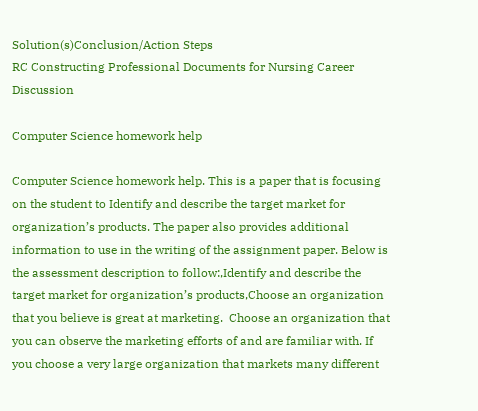Solution(s)Conclusion/Action Steps
RC Constructing Professional Documents for Nursing Career Discussion

Computer Science homework help

Computer Science homework help. This is a paper that is focusing on the student to Identify and describe the target market for organization’s products. The paper also provides additional information to use in the writing of the assignment paper. Below is the assessment description to follow:,Identify and describe the target market for organization’s products,Choose an organization that you believe is great at marketing.  Choose an organization that you can observe the marketing efforts of and are familiar with. If you choose a very large organization that markets many different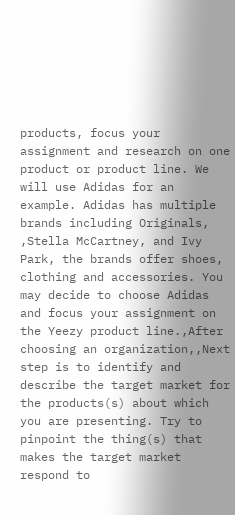products, focus your assignment and research on one product or product line. We will use Adidas for an example. Adidas has multiple brands including Originals, ,Stella McCartney, and Ivy Park, the brands offer shoes, clothing and accessories. You may decide to choose Adidas and focus your assignment on the Yeezy product line.,After choosing an organization,,Next step is to identify and describe the target market for the products(s) about which you are presenting. Try to pinpoint the thing(s) that makes the target market respond to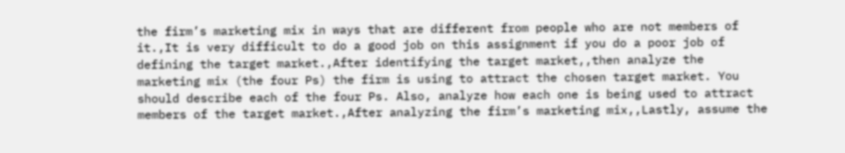the firm’s marketing mix in ways that are different from people who are not members of it.,It is very difficult to do a good job on this assignment if you do a poor job of defining the target market.,After identifying the target market,,then analyze the marketing mix (the four Ps) the firm is using to attract the chosen target market. You should describe each of the four Ps. Also, analyze how each one is being used to attract members of the target market.,After analyzing the firm’s marketing mix,,Lastly, assume the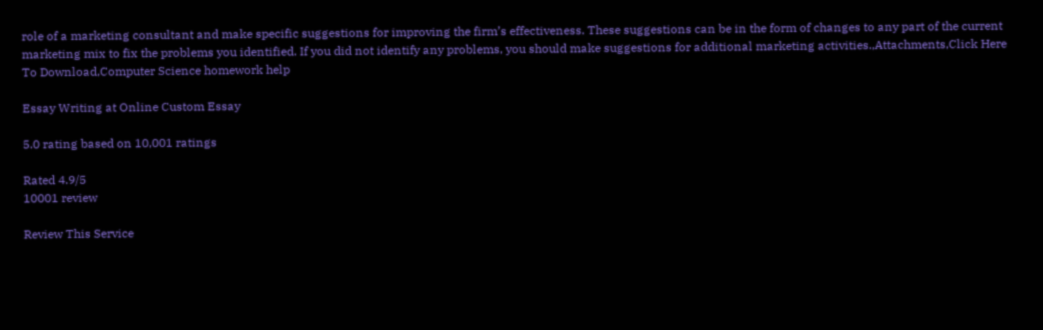role of a marketing consultant and make specific suggestions for improving the firm’s effectiveness. These suggestions can be in the form of changes to any part of the current marketing mix to fix the problems you identified. If you did not identify any problems, you should make suggestions for additional marketing activities.,Attachments,Click Here To Download,Computer Science homework help

Essay Writing at Online Custom Essay

5.0 rating based on 10,001 ratings

Rated 4.9/5
10001 review

Review This Service